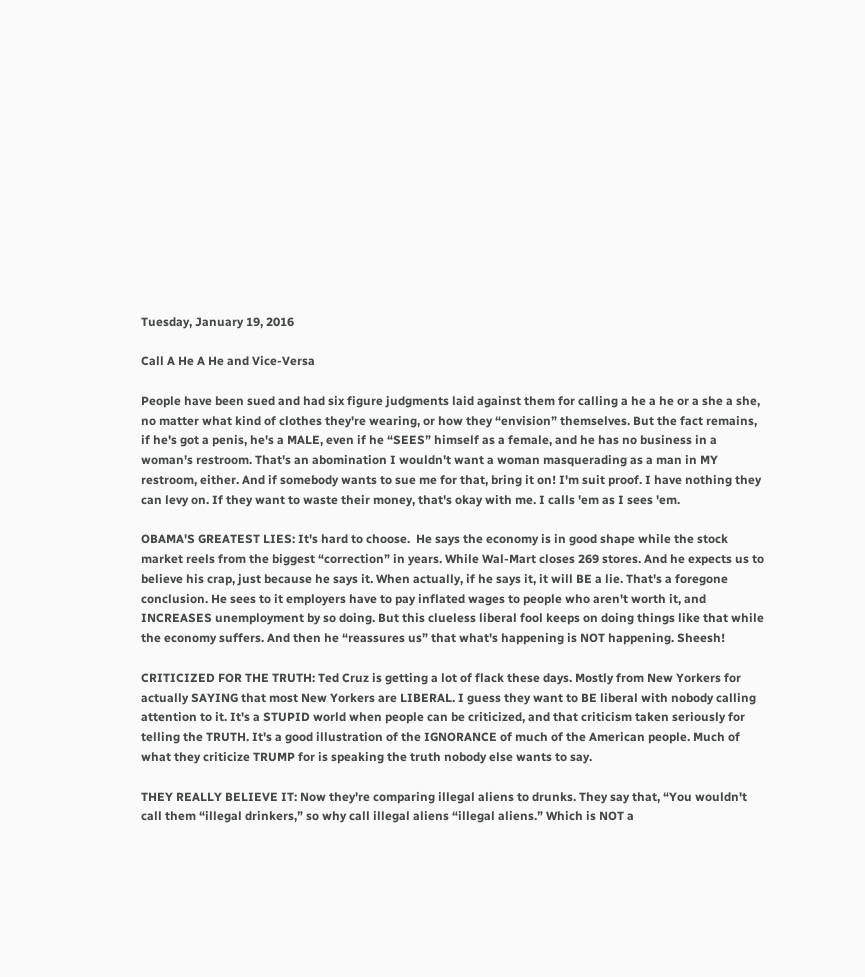Tuesday, January 19, 2016

Call A He A He and Vice-Versa

People have been sued and had six figure judgments laid against them for calling a he a he or a she a she, no matter what kind of clothes they're wearing, or how they “envision” themselves. But the fact remains, if he's got a penis, he's a MALE, even if he “SEES” himself as a female, and he has no business in a woman's restroom. That's an abomination I wouldn't want a woman masquerading as a man in MY restroom, either. And if somebody wants to sue me for that, bring it on! I'm suit proof. I have nothing they can levy on. If they want to waste their money, that's okay with me. I calls 'em as I sees 'em.

OBAMA'S GREATEST LIES: It's hard to choose.  He says the economy is in good shape while the stock market reels from the biggest “correction” in years. While Wal-Mart closes 269 stores. And he expects us to believe his crap, just because he says it. When actually, if he says it, it will BE a lie. That's a foregone conclusion. He sees to it employers have to pay inflated wages to people who aren't worth it, and INCREASES unemployment by so doing. But this clueless liberal fool keeps on doing things like that while the economy suffers. And then he “reassures us” that what's happening is NOT happening. Sheesh!

CRITICIZED FOR THE TRUTH: Ted Cruz is getting a lot of flack these days. Mostly from New Yorkers for actually SAYING that most New Yorkers are LIBERAL. I guess they want to BE liberal with nobody calling attention to it. It's a STUPID world when people can be criticized, and that criticism taken seriously for telling the TRUTH. It's a good illustration of the IGNORANCE of much of the American people. Much of what they criticize TRUMP for is speaking the truth nobody else wants to say.

THEY REALLY BELIEVE IT: Now they're comparing illegal aliens to drunks. They say that, “You wouldn't call them “illegal drinkers,” so why call illegal aliens “illegal aliens.” Which is NOT a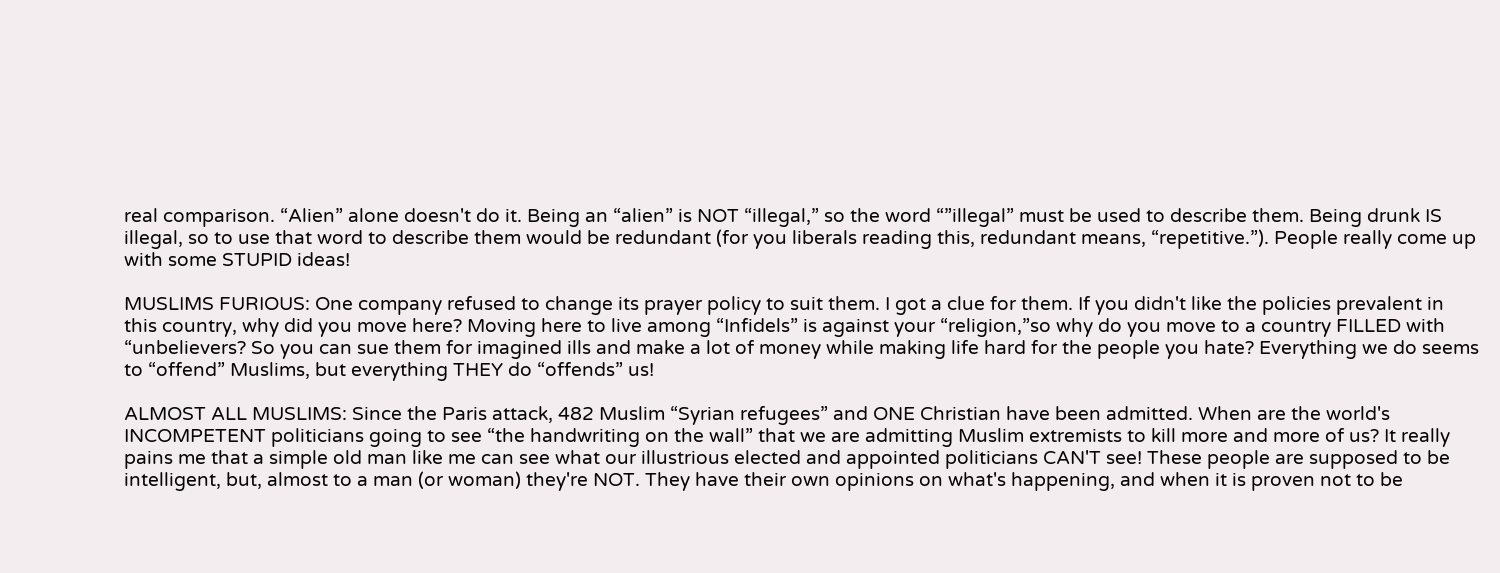real comparison. “Alien” alone doesn't do it. Being an “alien” is NOT “illegal,” so the word “”illegal” must be used to describe them. Being drunk IS illegal, so to use that word to describe them would be redundant (for you liberals reading this, redundant means, “repetitive.”). People really come up with some STUPID ideas!

MUSLIMS FURIOUS: One company refused to change its prayer policy to suit them. I got a clue for them. If you didn't like the policies prevalent in this country, why did you move here? Moving here to live among “Infidels” is against your “religion,”so why do you move to a country FILLED with “unbelievers? So you can sue them for imagined ills and make a lot of money while making life hard for the people you hate? Everything we do seems to “offend” Muslims, but everything THEY do “offends” us!

ALMOST ALL MUSLIMS: Since the Paris attack, 482 Muslim “Syrian refugees” and ONE Christian have been admitted. When are the world's INCOMPETENT politicians going to see “the handwriting on the wall” that we are admitting Muslim extremists to kill more and more of us? It really pains me that a simple old man like me can see what our illustrious elected and appointed politicians CAN'T see! These people are supposed to be intelligent, but, almost to a man (or woman) they're NOT. They have their own opinions on what's happening, and when it is proven not to be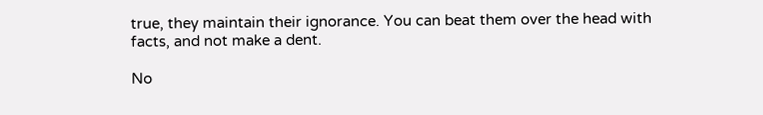true, they maintain their ignorance. You can beat them over the head with facts, and not make a dent.

No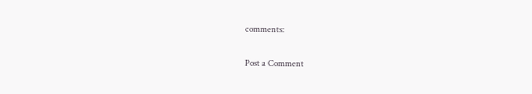comments:

Post a Comment